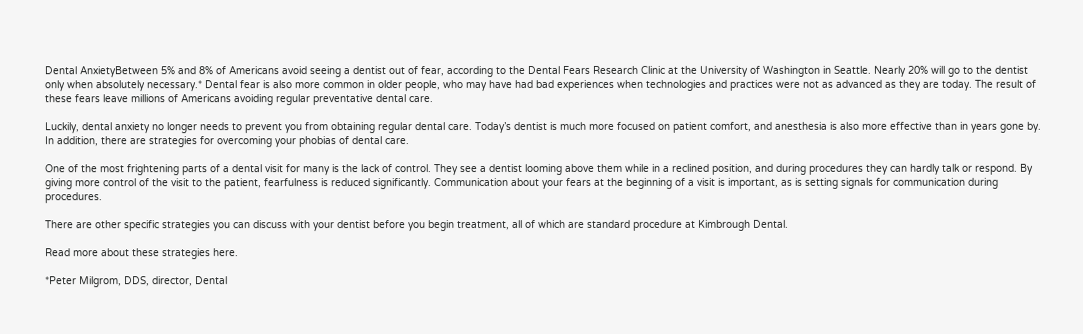Dental AnxietyBetween 5% and 8% of Americans avoid seeing a dentist out of fear, according to the Dental Fears Research Clinic at the University of Washington in Seattle. Nearly 20% will go to the dentist only when absolutely necessary.* Dental fear is also more common in older people, who may have had bad experiences when technologies and practices were not as advanced as they are today. The result of these fears leave millions of Americans avoiding regular preventative dental care.

Luckily, dental anxiety no longer needs to prevent you from obtaining regular dental care. Today’s dentist is much more focused on patient comfort, and anesthesia is also more effective than in years gone by. In addition, there are strategies for overcoming your phobias of dental care.

One of the most frightening parts of a dental visit for many is the lack of control. They see a dentist looming above them while in a reclined position, and during procedures they can hardly talk or respond. By giving more control of the visit to the patient, fearfulness is reduced significantly. Communication about your fears at the beginning of a visit is important, as is setting signals for communication during procedures.

There are other specific strategies you can discuss with your dentist before you begin treatment, all of which are standard procedure at Kimbrough Dental.

Read more about these strategies here.

*Peter Milgrom, DDS, director, Dental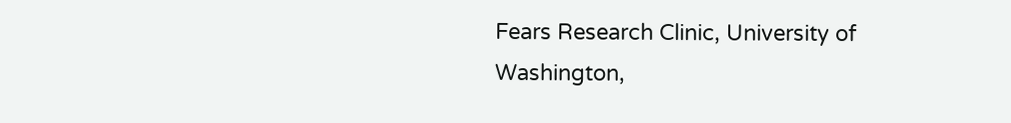Fears Research Clinic, University of Washington,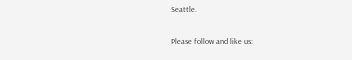Seattle.

Please follow and like us: